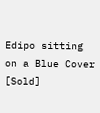Edipo sitting on a Blue Cover [Sold]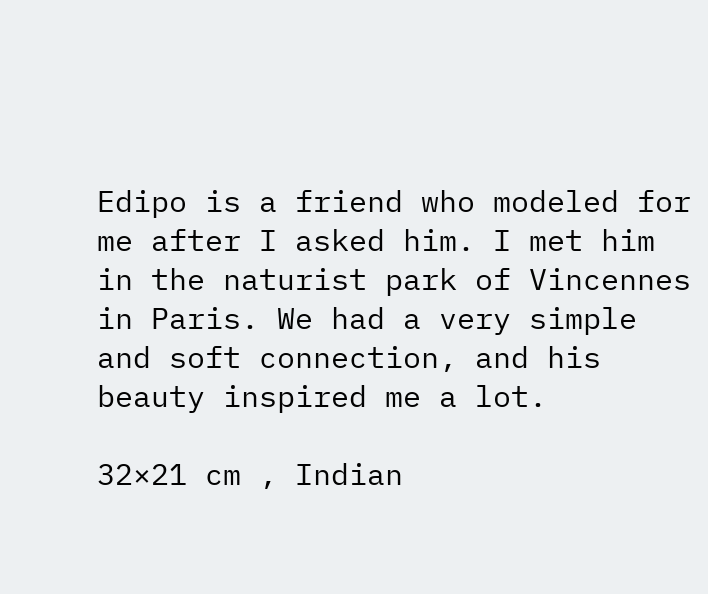Edipo is a friend who modeled for me after I asked him. I met him in the naturist park of Vincennes in Paris. We had a very simple and soft connection, and his beauty inspired me a lot.

32×21 cm , Indian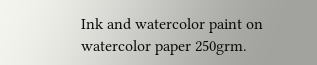Ink and watercolor paint on watercolor paper 250grm.